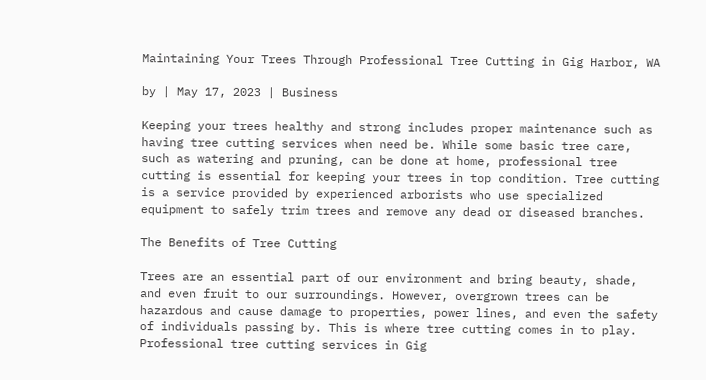Maintaining Your Trees Through Professional Tree Cutting in Gig Harbor, WA

by | May 17, 2023 | Business

Keeping your trees healthy and strong includes proper maintenance such as having tree cutting services when need be. While some basic tree care, such as watering and pruning, can be done at home, professional tree cutting is essential for keeping your trees in top condition. Tree cutting is a service provided by experienced arborists who use specialized equipment to safely trim trees and remove any dead or diseased branches.

The Benefits of Tree Cutting

Trees are an essential part of our environment and bring beauty, shade, and even fruit to our surroundings. However, overgrown trees can be hazardous and cause damage to properties, power lines, and even the safety of individuals passing by. This is where tree cutting comes in to play. Professional tree cutting services in Gig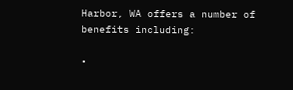Harbor, WA offers a number of benefits including:

•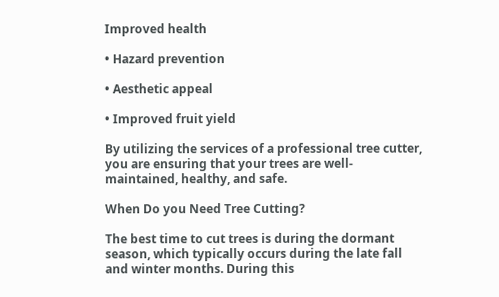Improved health

• Hazard prevention

• Aesthetic appeal

• Improved fruit yield

By utilizing the services of a professional tree cutter, you are ensuring that your trees are well-maintained, healthy, and safe.

When Do you Need Tree Cutting?

The best time to cut trees is during the dormant season, which typically occurs during the late fall and winter months. During this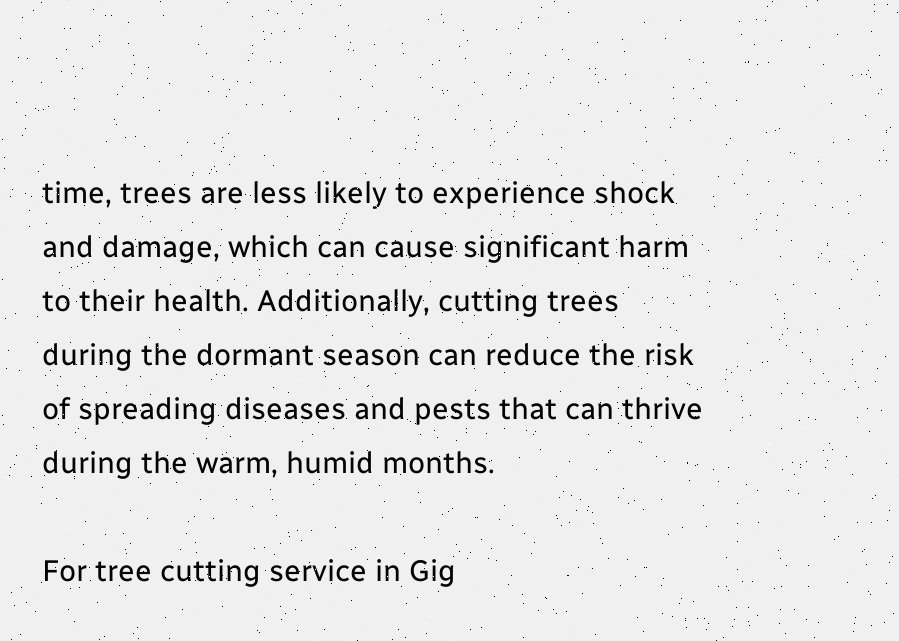time, trees are less likely to experience shock and damage, which can cause significant harm to their health. Additionally, cutting trees during the dormant season can reduce the risk of spreading diseases and pests that can thrive during the warm, humid months.

For tree cutting service in Gig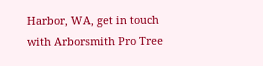Harbor, WA, get in touch with Arborsmith Pro Tree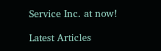Service Inc. at now!

Latest Articles